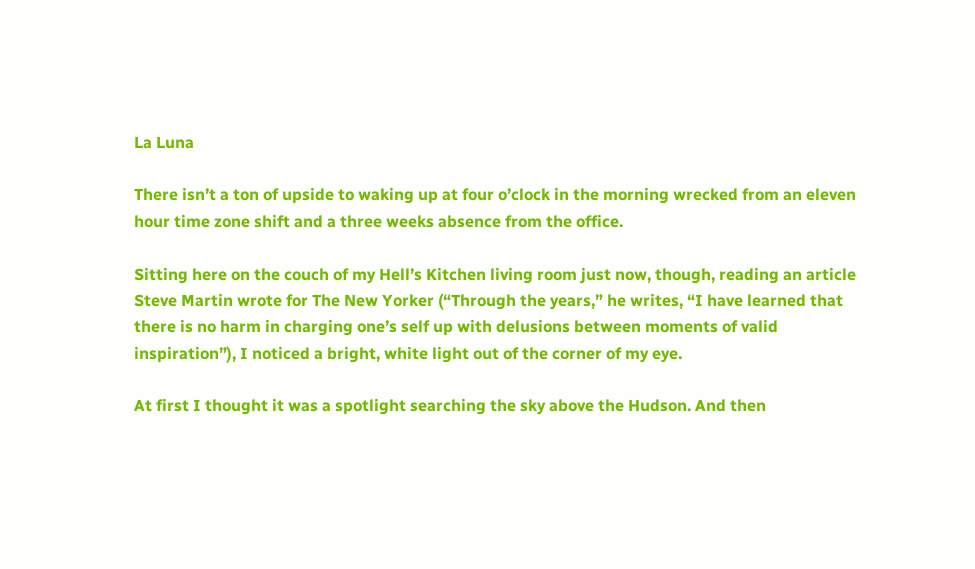La Luna

There isn’t a ton of upside to waking up at four o’clock in the morning wrecked from an eleven hour time zone shift and a three weeks absence from the office.

Sitting here on the couch of my Hell’s Kitchen living room just now, though, reading an article Steve Martin wrote for The New Yorker (“Through the years,” he writes, “I have learned that there is no harm in charging one’s self up with delusions between moments of valid inspiration”), I noticed a bright, white light out of the corner of my eye.

At first I thought it was a spotlight searching the sky above the Hudson. And then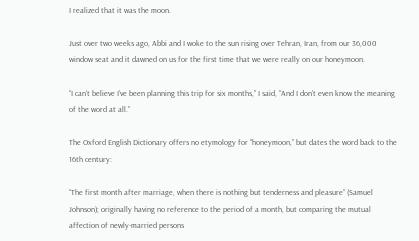I realized that it was the moon.

Just over two weeks ago, Abbi and I woke to the sun rising over Tehran, Iran, from our 36,000 window seat and it dawned on us for the first time that we were really on our honeymoon.

“I can’t believe I’ve been planning this trip for six months,” I said, “And I don’t even know the meaning of the word at all.”

The Oxford English Dictionary offers no etymology for “honeymoon,” but dates the word back to the 16th century:

“The first month after marriage, when there is nothing but tenderness and pleasure” (Samuel Johnson); originally having no reference to the period of a month, but comparing the mutual affection of newly-married persons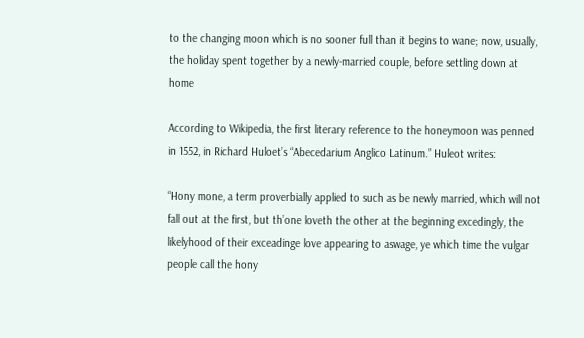to the changing moon which is no sooner full than it begins to wane; now, usually, the holiday spent together by a newly-married couple, before settling down at home

According to Wikipedia, the first literary reference to the honeymoon was penned in 1552, in Richard Huloet’s “Abecedarium Anglico Latinum.” Huleot writes:

“Hony mone, a term proverbially applied to such as be newly married, which will not fall out at the first, but th’one loveth the other at the beginning excedingly, the likelyhood of their exceadinge love appearing to aswage, ye which time the vulgar people call the hony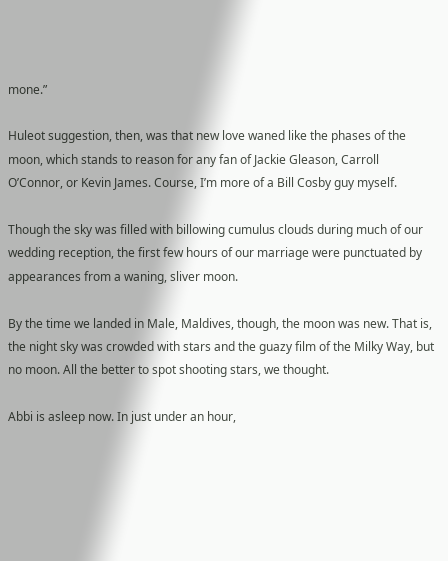mone.”

Huleot suggestion, then, was that new love waned like the phases of the moon, which stands to reason for any fan of Jackie Gleason, Carroll O’Connor, or Kevin James. Course, I’m more of a Bill Cosby guy myself.

Though the sky was filled with billowing cumulus clouds during much of our wedding reception, the first few hours of our marriage were punctuated by appearances from a waning, sliver moon.

By the time we landed in Male, Maldives, though, the moon was new. That is, the night sky was crowded with stars and the guazy film of the Milky Way, but no moon. All the better to spot shooting stars, we thought.

Abbi is asleep now. In just under an hour,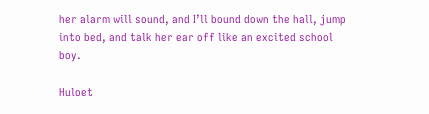her alarm will sound, and I’ll bound down the hall, jump into bed, and talk her ear off like an excited school boy.

Huloet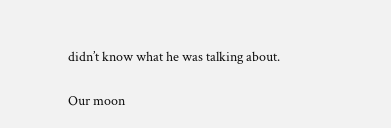didn’t know what he was talking about.

Our moon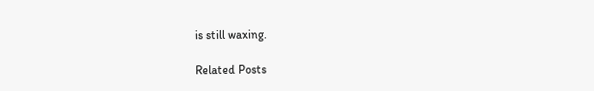is still waxing.

Related Posts